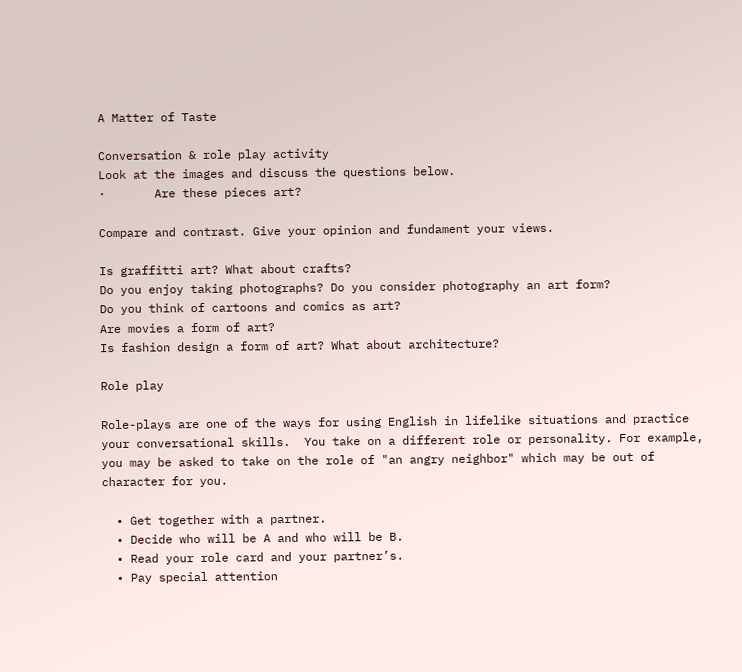A Matter of Taste

Conversation & role play activity
Look at the images and discuss the questions below.
·       Are these pieces art?

Compare and contrast. Give your opinion and fundament your views.

Is graffitti art? What about crafts?
Do you enjoy taking photographs? Do you consider photography an art form?
Do you think of cartoons and comics as art?
Are movies a form of art?
Is fashion design a form of art? What about architecture?

Role play

Role-plays are one of the ways for using English in lifelike situations and practice your conversational skills.  You take on a different role or personality. For example, you may be asked to take on the role of "an angry neighbor" which may be out of character for you.

  • Get together with a partner.
  • Decide who will be A and who will be B.
  • Read your role card and your partner’s.
  • Pay special attention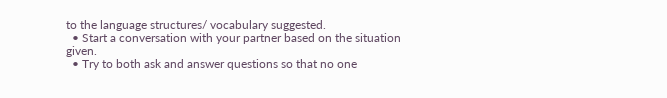to the language structures/ vocabulary suggested.
  • Start a conversation with your partner based on the situation given.
  • Try to both ask and answer questions so that no one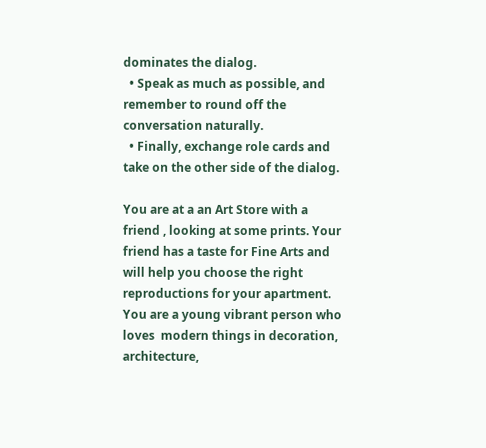dominates the dialog.
  • Speak as much as possible, and remember to round off the conversation naturally.
  • Finally, exchange role cards and take on the other side of the dialog.

You are at a an Art Store with a friend , looking at some prints. Your friend has a taste for Fine Arts and will help you choose the right reproductions for your apartment. You are a young vibrant person who loves  modern things in decoration, architecture,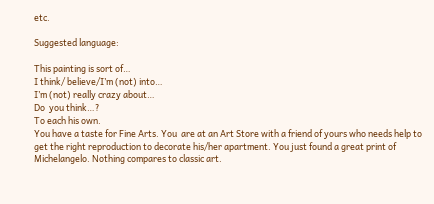etc.

Suggested language:

This painting is sort of…
I think/ believe/I’m (not) into…
I’m (not) really crazy about…
Do  you think…?
To each his own.
You have a taste for Fine Arts. You  are at an Art Store with a friend of yours who needs help to get the right reproduction to decorate his/her apartment. You just found a great print of Michelangelo. Nothing compares to classic art.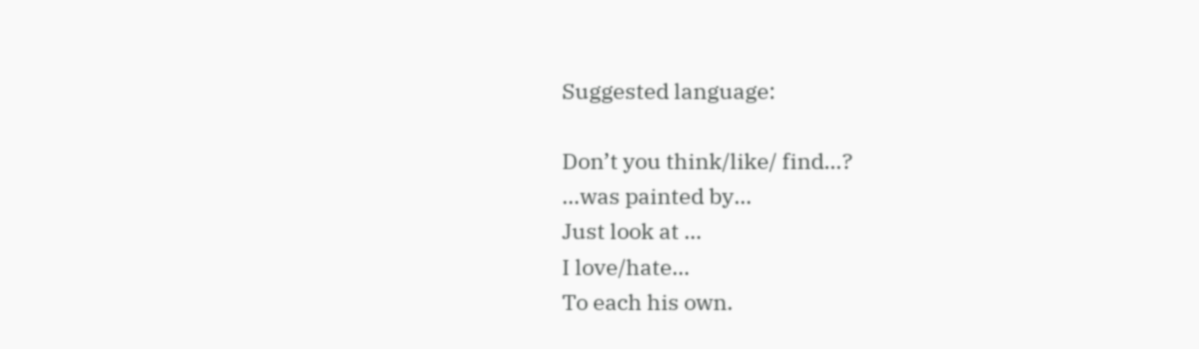Suggested language:

Don’t you think/like/ find…?
…was painted by…
Just look at …
I love/hate…
To each his own.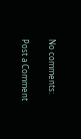No comments:

Post a Comment